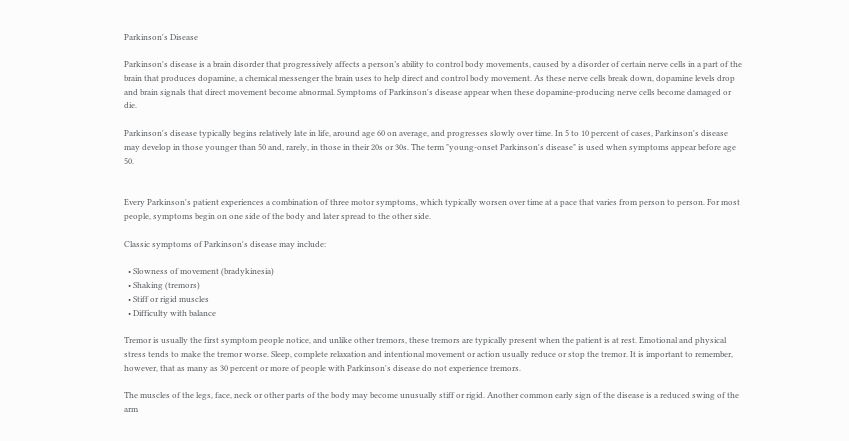Parkinson's Disease

Parkinson's disease is a brain disorder that progressively affects a person’s ability to control body movements, caused by a disorder of certain nerve cells in a part of the brain that produces dopamine, a chemical messenger the brain uses to help direct and control body movement. As these nerve cells break down, dopamine levels drop and brain signals that direct movement become abnormal. Symptoms of Parkinson's disease appear when these dopamine-producing nerve cells become damaged or die.

Parkinson's disease typically begins relatively late in life, around age 60 on average, and progresses slowly over time. In 5 to 10 percent of cases, Parkinson's disease may develop in those younger than 50 and, rarely, in those in their 20s or 30s. The term "young-onset Parkinson's disease" is used when symptoms appear before age 50.


Every Parkinson's patient experiences a combination of three motor symptoms, which typically worsen over time at a pace that varies from person to person. For most people, symptoms begin on one side of the body and later spread to the other side.

Classic symptoms of Parkinson's disease may include:

  • Slowness of movement (bradykinesia)
  • Shaking (tremors)
  • Stiff or rigid muscles
  • Difficulty with balance

Tremor is usually the first symptom people notice, and unlike other tremors, these tremors are typically present when the patient is at rest. Emotional and physical stress tends to make the tremor worse. Sleep, complete relaxation and intentional movement or action usually reduce or stop the tremor. It is important to remember, however, that as many as 30 percent or more of people with Parkinson's disease do not experience tremors.

The muscles of the legs, face, neck or other parts of the body may become unusually stiff or rigid. Another common early sign of the disease is a reduced swing of the arm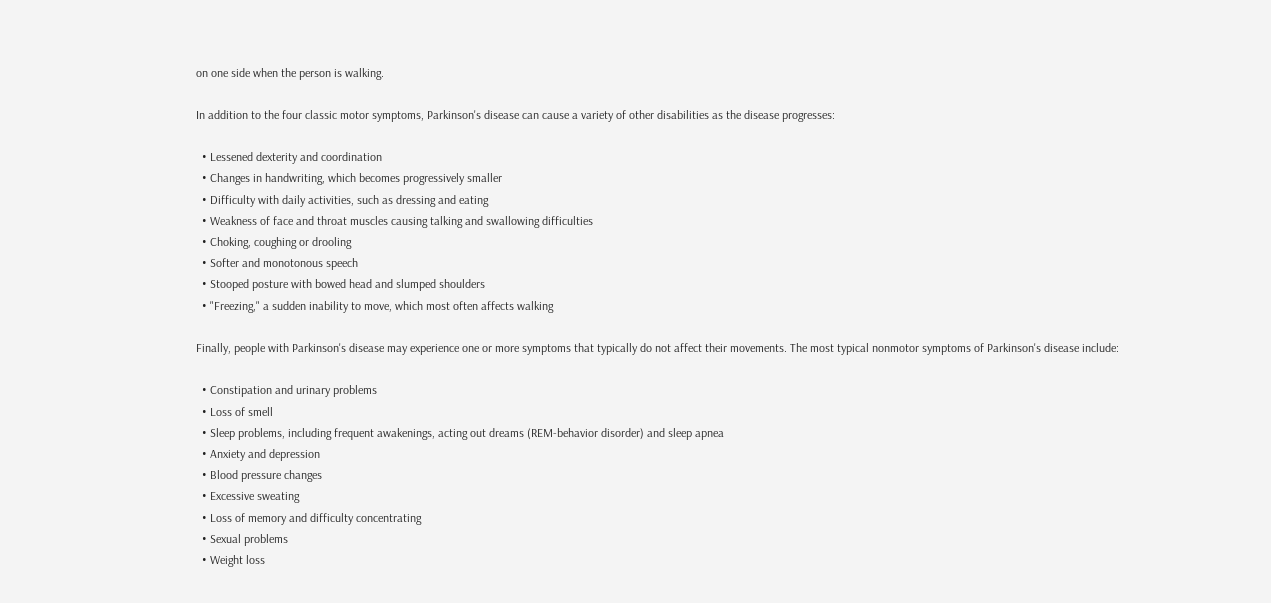on one side when the person is walking.

In addition to the four classic motor symptoms, Parkinson's disease can cause a variety of other disabilities as the disease progresses:

  • Lessened dexterity and coordination
  • Changes in handwriting, which becomes progressively smaller
  • Difficulty with daily activities, such as dressing and eating
  • Weakness of face and throat muscles causing talking and swallowing difficulties
  • Choking, coughing or drooling
  • Softer and monotonous speech
  • Stooped posture with bowed head and slumped shoulders
  • "Freezing," a sudden inability to move, which most often affects walking

Finally, people with Parkinson's disease may experience one or more symptoms that typically do not affect their movements. The most typical nonmotor symptoms of Parkinson's disease include:

  • Constipation and urinary problems
  • Loss of smell
  • Sleep problems, including frequent awakenings, acting out dreams (REM-behavior disorder) and sleep apnea
  • Anxiety and depression
  • Blood pressure changes
  • Excessive sweating
  • Loss of memory and difficulty concentrating
  • Sexual problems
  • Weight loss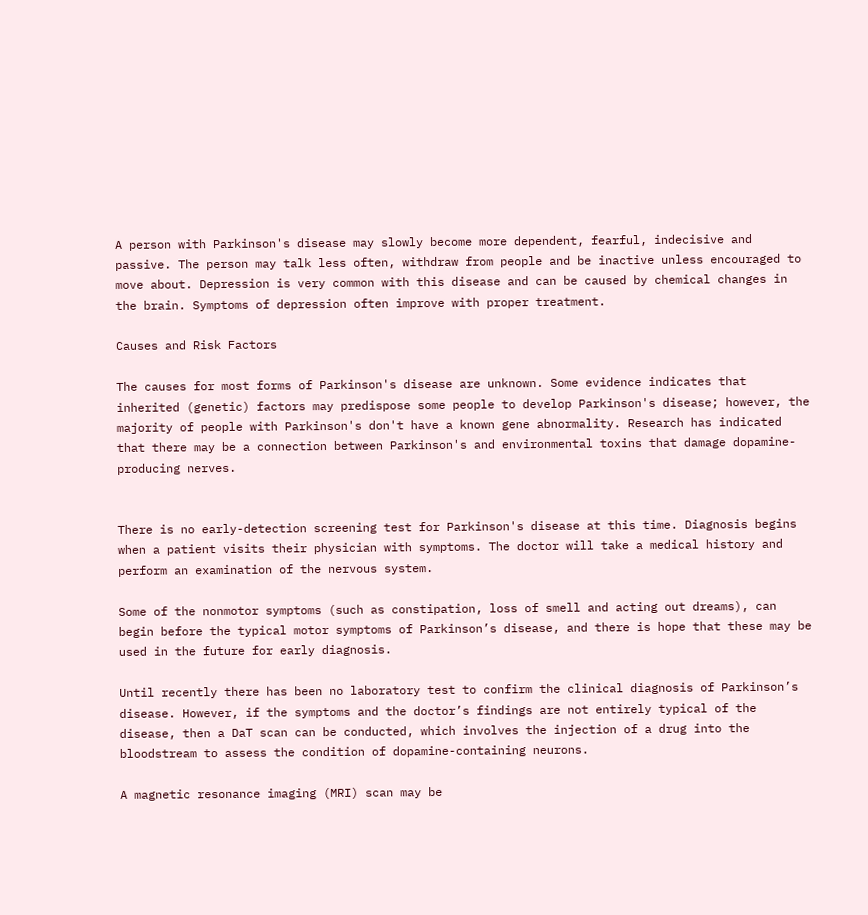A person with Parkinson's disease may slowly become more dependent, fearful, indecisive and passive. The person may talk less often, withdraw from people and be inactive unless encouraged to move about. Depression is very common with this disease and can be caused by chemical changes in the brain. Symptoms of depression often improve with proper treatment.

Causes and Risk Factors

The causes for most forms of Parkinson's disease are unknown. Some evidence indicates that inherited (genetic) factors may predispose some people to develop Parkinson's disease; however, the majority of people with Parkinson's don't have a known gene abnormality. Research has indicated that there may be a connection between Parkinson's and environmental toxins that damage dopamine-producing nerves.


There is no early-detection screening test for Parkinson's disease at this time. Diagnosis begins when a patient visits their physician with symptoms. The doctor will take a medical history and perform an examination of the nervous system.

Some of the nonmotor symptoms (such as constipation, loss of smell and acting out dreams), can begin before the typical motor symptoms of Parkinson’s disease, and there is hope that these may be used in the future for early diagnosis.

Until recently there has been no laboratory test to confirm the clinical diagnosis of Parkinson’s disease. However, if the symptoms and the doctor’s findings are not entirely typical of the disease, then a DaT scan can be conducted, which involves the injection of a drug into the bloodstream to assess the condition of dopamine-containing neurons.

A magnetic resonance imaging (MRI) scan may be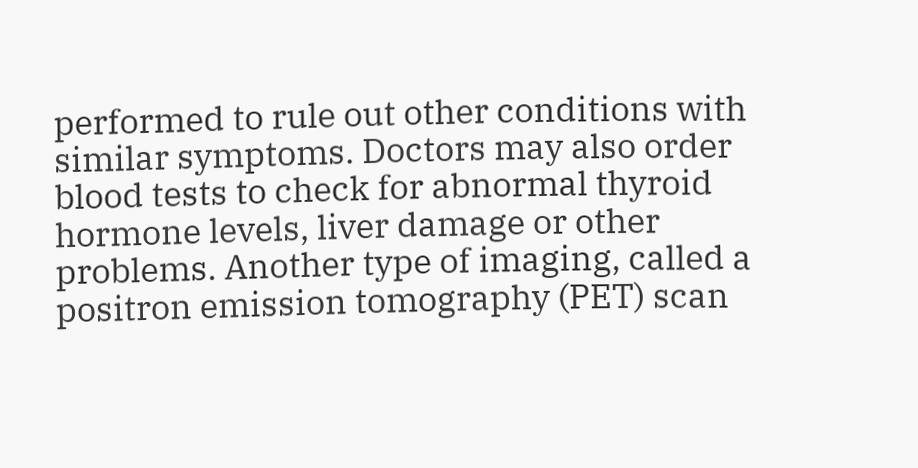performed to rule out other conditions with similar symptoms. Doctors may also order blood tests to check for abnormal thyroid hormone levels, liver damage or other problems. Another type of imaging, called a positron emission tomography (PET) scan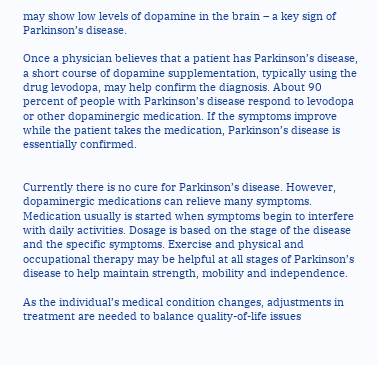may show low levels of dopamine in the brain – a key sign of Parkinson’s disease.

Once a physician believes that a patient has Parkinson’s disease, a short course of dopamine supplementation, typically using the drug levodopa, may help confirm the diagnosis. About 90 percent of people with Parkinson’s disease respond to levodopa or other dopaminergic medication. If the symptoms improve while the patient takes the medication, Parkinson’s disease is essentially confirmed.


Currently there is no cure for Parkinson’s disease. However, dopaminergic medications can relieve many symptoms. Medication usually is started when symptoms begin to interfere with daily activities. Dosage is based on the stage of the disease and the specific symptoms. Exercise and physical and occupational therapy may be helpful at all stages of Parkinson’s disease to help maintain strength, mobility and independence.

As the individual’s medical condition changes, adjustments in treatment are needed to balance quality-of-life issues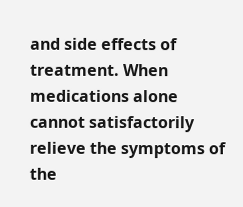and side effects of treatment. When medications alone cannot satisfactorily relieve the symptoms of the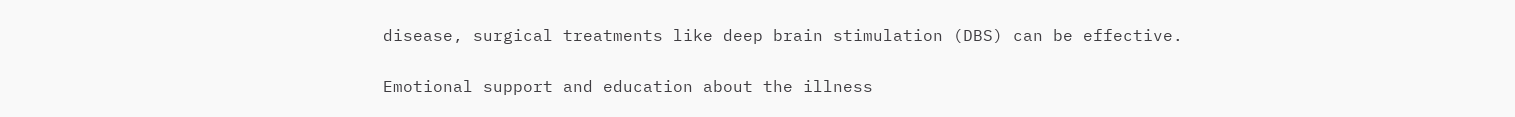disease, surgical treatments like deep brain stimulation (DBS) can be effective.

Emotional support and education about the illness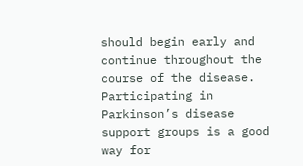should begin early and continue throughout the course of the disease. Participating in Parkinson’s disease support groups is a good way for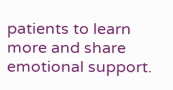patients to learn more and share emotional support.